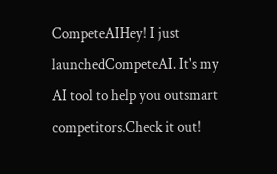CompeteAIHey! I just launchedCompeteAI. It's my AI tool to help you outsmart competitors.Check it out!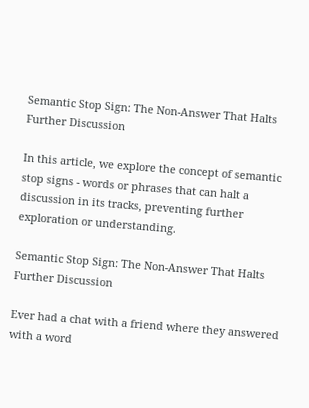Semantic Stop Sign: The Non-Answer That Halts Further Discussion

In this article, we explore the concept of semantic stop signs - words or phrases that can halt a discussion in its tracks, preventing further exploration or understanding.

Semantic Stop Sign: The Non-Answer That Halts Further Discussion

Ever had a chat with a friend where they answered with a word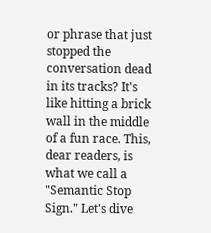or phrase that just stopped the conversation dead in its tracks? It's like hitting a brick wall in the middle of a fun race. This, dear readers, is what we call a "Semantic Stop Sign." Let's dive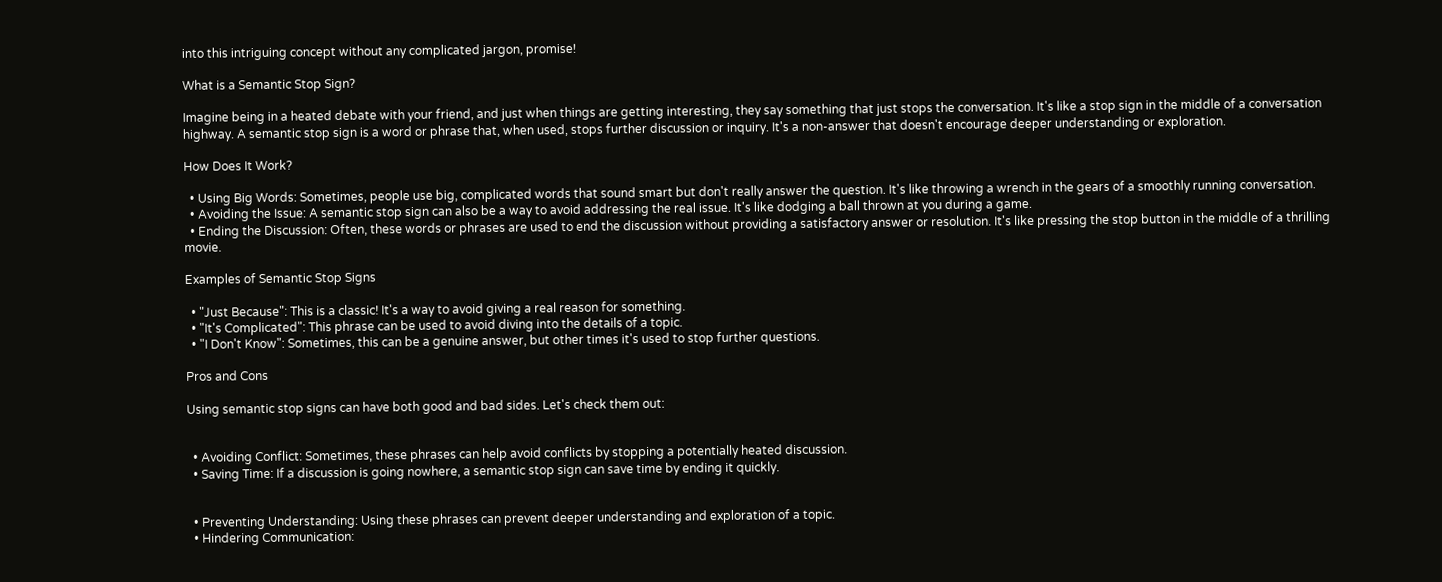into this intriguing concept without any complicated jargon, promise!

What is a Semantic Stop Sign?

Imagine being in a heated debate with your friend, and just when things are getting interesting, they say something that just stops the conversation. It's like a stop sign in the middle of a conversation highway. A semantic stop sign is a word or phrase that, when used, stops further discussion or inquiry. It's a non-answer that doesn't encourage deeper understanding or exploration.

How Does It Work?

  • Using Big Words: Sometimes, people use big, complicated words that sound smart but don't really answer the question. It's like throwing a wrench in the gears of a smoothly running conversation.
  • Avoiding the Issue: A semantic stop sign can also be a way to avoid addressing the real issue. It's like dodging a ball thrown at you during a game.
  • Ending the Discussion: Often, these words or phrases are used to end the discussion without providing a satisfactory answer or resolution. It's like pressing the stop button in the middle of a thrilling movie.

Examples of Semantic Stop Signs

  • "Just Because": This is a classic! It's a way to avoid giving a real reason for something.
  • "It's Complicated": This phrase can be used to avoid diving into the details of a topic.
  • "I Don't Know": Sometimes, this can be a genuine answer, but other times it's used to stop further questions.

Pros and Cons

Using semantic stop signs can have both good and bad sides. Let's check them out:


  • Avoiding Conflict: Sometimes, these phrases can help avoid conflicts by stopping a potentially heated discussion.
  • Saving Time: If a discussion is going nowhere, a semantic stop sign can save time by ending it quickly.


  • Preventing Understanding: Using these phrases can prevent deeper understanding and exploration of a topic.
  • Hindering Communication: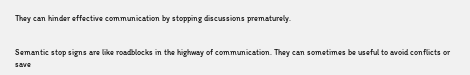They can hinder effective communication by stopping discussions prematurely.


Semantic stop signs are like roadblocks in the highway of communication. They can sometimes be useful to avoid conflicts or save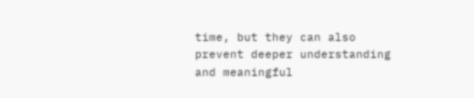time, but they can also prevent deeper understanding and meaningful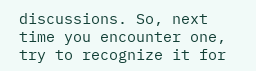discussions. So, next time you encounter one, try to recognize it for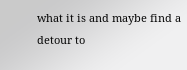what it is and maybe find a detour to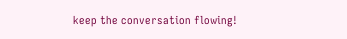keep the conversation flowing!